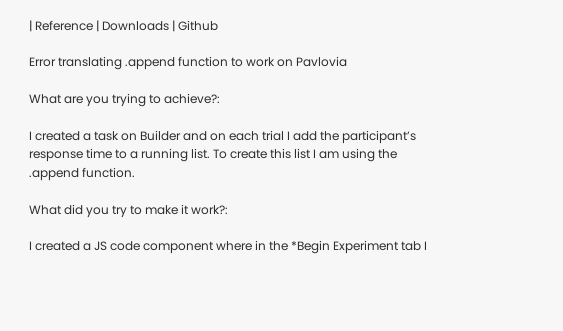| Reference | Downloads | Github

Error translating .append function to work on Pavlovia

What are you trying to achieve?:

I created a task on Builder and on each trial I add the participant’s response time to a running list. To create this list I am using the .append function.

What did you try to make it work?:

I created a JS code component where in the *Begin Experiment tab I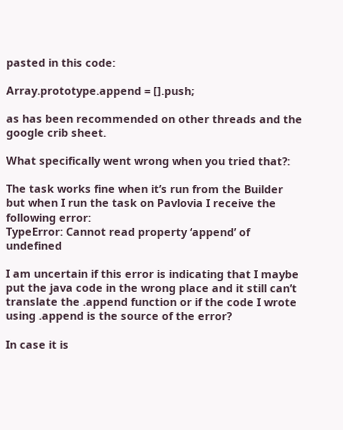pasted in this code:

Array.prototype.append = [].push;

as has been recommended on other threads and the google crib sheet.

What specifically went wrong when you tried that?:

The task works fine when it’s run from the Builder but when I run the task on Pavlovia I receive the following error:
TypeError: Cannot read property ‘append’ of undefined

I am uncertain if this error is indicating that I maybe put the java code in the wrong place and it still can’t translate the .append function or if the code I wrote using .append is the source of the error?

In case it is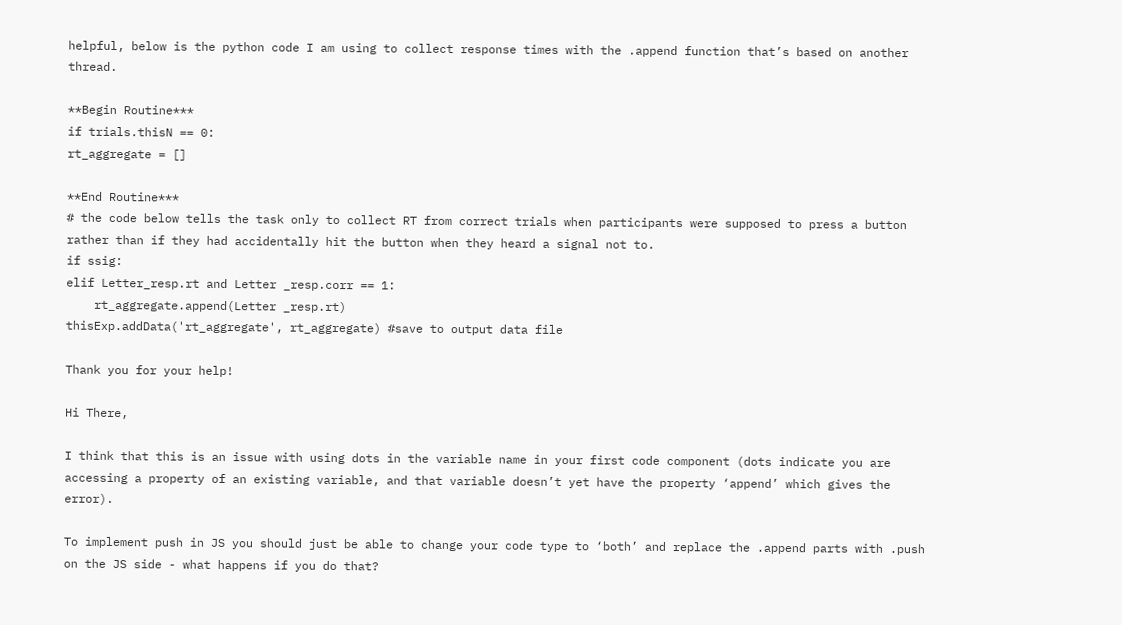helpful, below is the python code I am using to collect response times with the .append function that’s based on another thread.

**Begin Routine***
if trials.thisN == 0:
rt_aggregate = []

**End Routine***
# the code below tells the task only to collect RT from correct trials when participants were supposed to press a button rather than if they had accidentally hit the button when they heard a signal not to.
if ssig:
elif Letter_resp.rt and Letter _resp.corr == 1:
    rt_aggregate.append(Letter _resp.rt)
thisExp.addData('rt_aggregate', rt_aggregate) #save to output data file

Thank you for your help!

Hi There,

I think that this is an issue with using dots in the variable name in your first code component (dots indicate you are accessing a property of an existing variable, and that variable doesn’t yet have the property ‘append’ which gives the error).

To implement push in JS you should just be able to change your code type to ‘both’ and replace the .append parts with .push on the JS side - what happens if you do that?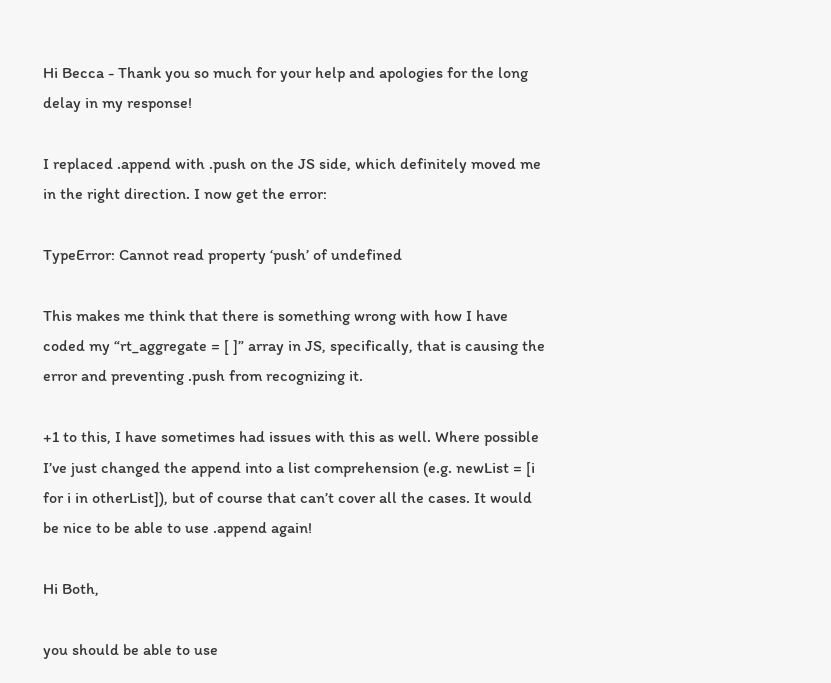Hi Becca - Thank you so much for your help and apologies for the long delay in my response!

I replaced .append with .push on the JS side, which definitely moved me in the right direction. I now get the error:

TypeError: Cannot read property ‘push’ of undefined

This makes me think that there is something wrong with how I have coded my “rt_aggregate = [ ]” array in JS, specifically, that is causing the error and preventing .push from recognizing it.

+1 to this, I have sometimes had issues with this as well. Where possible I’ve just changed the append into a list comprehension (e.g. newList = [i for i in otherList]), but of course that can’t cover all the cases. It would be nice to be able to use .append again!

Hi Both,

you should be able to use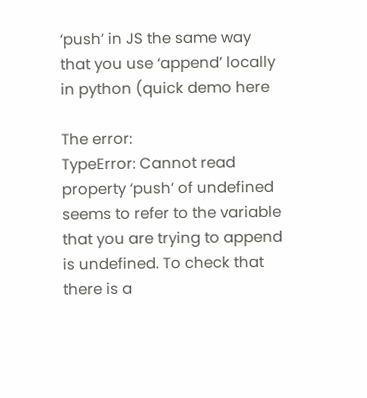‘push’ in JS the same way that you use ‘append’ locally in python (quick demo here

The error:
TypeError: Cannot read property ‘push’ of undefined
seems to refer to the variable that you are trying to append is undefined. To check that there is a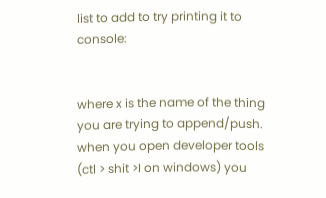list to add to try printing it to console:


where x is the name of the thing you are trying to append/push. when you open developer tools (ctl > shit >I on windows) you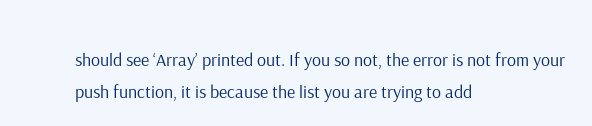should see ‘Array’ printed out. If you so not, the error is not from your push function, it is because the list you are trying to add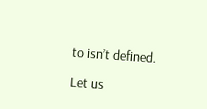to isn’t defined.

Let us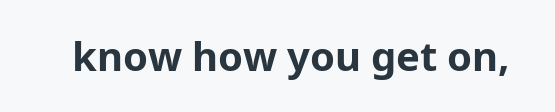know how you get on,